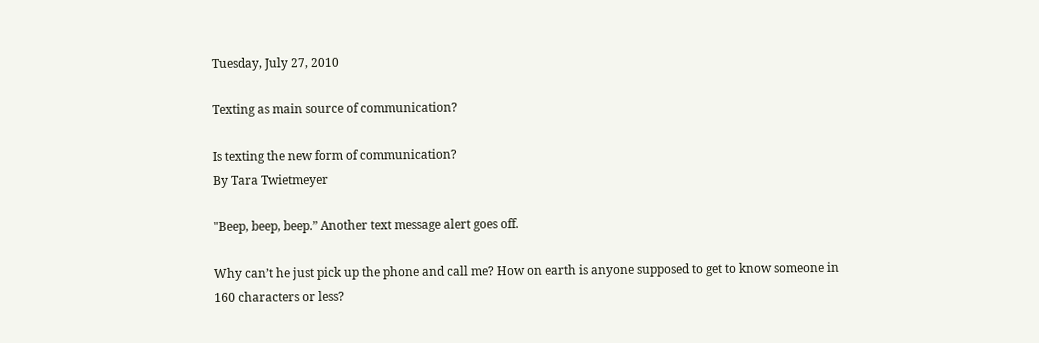Tuesday, July 27, 2010

Texting as main source of communication?

Is texting the new form of communication?
By Tara Twietmeyer

"Beep, beep, beep.” Another text message alert goes off.

Why can’t he just pick up the phone and call me? How on earth is anyone supposed to get to know someone in 160 characters or less?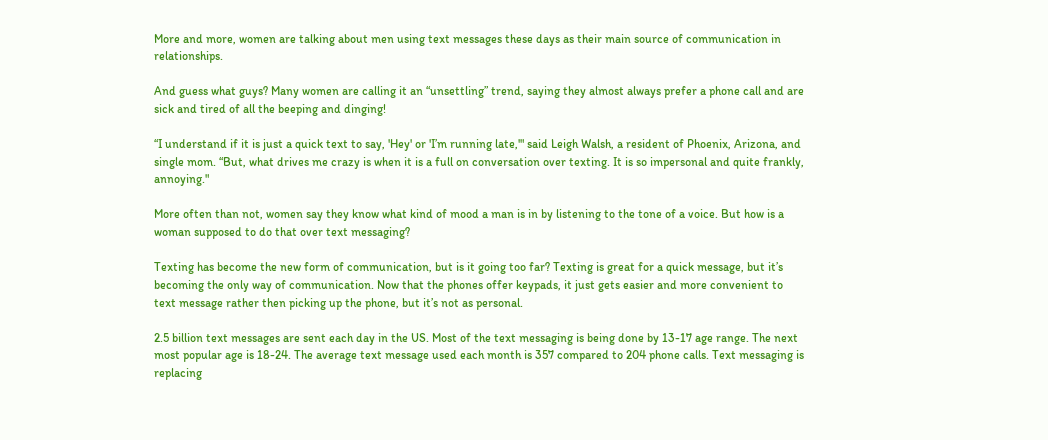More and more, women are talking about men using text messages these days as their main source of communication in relationships.

And guess what guys? Many women are calling it an “unsettling” trend, saying they almost always prefer a phone call and are sick and tired of all the beeping and dinging!

“I understand if it is just a quick text to say, 'Hey' or 'I’m running late,'" said Leigh Walsh, a resident of Phoenix, Arizona, and single mom. “But, what drives me crazy is when it is a full on conversation over texting. It is so impersonal and quite frankly, annoying."

More often than not, women say they know what kind of mood a man is in by listening to the tone of a voice. But how is a woman supposed to do that over text messaging?

Texting has become the new form of communication, but is it going too far? Texting is great for a quick message, but it’s becoming the only way of communication. Now that the phones offer keypads, it just gets easier and more convenient to text message rather then picking up the phone, but it’s not as personal.

2.5 billion text messages are sent each day in the US. Most of the text messaging is being done by 13-17 age range. The next most popular age is 18-24. The average text message used each month is 357 compared to 204 phone calls. Text messaging is replacing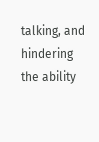talking, and hindering the ability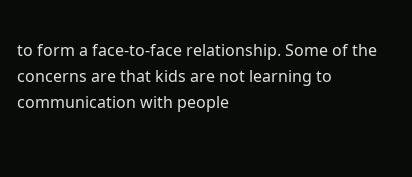to form a face-to-face relationship. Some of the concerns are that kids are not learning to communication with people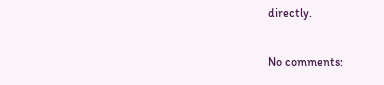directly.

No comments: